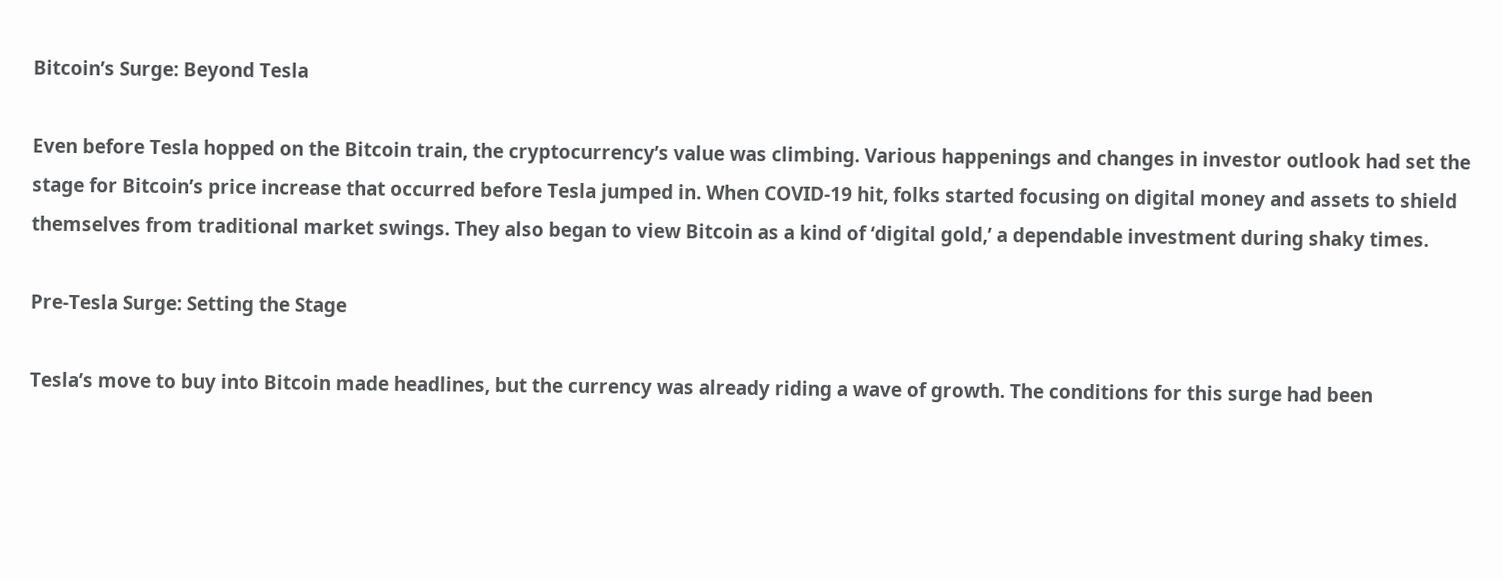Bitcoin’s Surge: Beyond Tesla

Even before Tesla hopped on the Bitcoin train, the cryptocurrency’s value was climbing. Various happenings and changes in investor outlook had set the stage for Bitcoin’s price increase that occurred before Tesla jumped in. When COVID-19 hit, folks started focusing on digital money and assets to shield themselves from traditional market swings. They also began to view Bitcoin as a kind of ‘digital gold,’ a dependable investment during shaky times.

Pre-Tesla Surge: Setting the Stage

Tesla’s move to buy into Bitcoin made headlines, but the currency was already riding a wave of growth. The conditions for this surge had been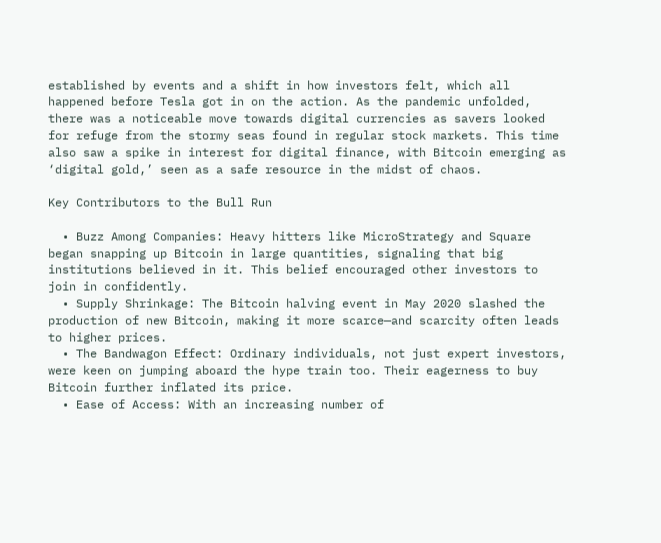established by events and a shift in how investors felt, which all happened before Tesla got in on the action. As the pandemic unfolded, there was a noticeable move towards digital currencies as savers looked for refuge from the stormy seas found in regular stock markets. This time also saw a spike in interest for digital finance, with Bitcoin emerging as ‘digital gold,’ seen as a safe resource in the midst of chaos.

Key Contributors to the Bull Run

  • Buzz Among Companies: Heavy hitters like MicroStrategy and Square began snapping up Bitcoin in large quantities, signaling that big institutions believed in it. This belief encouraged other investors to join in confidently.
  • Supply Shrinkage: The Bitcoin halving event in May 2020 slashed the production of new Bitcoin, making it more scarce—and scarcity often leads to higher prices.
  • The Bandwagon Effect: Ordinary individuals, not just expert investors, were keen on jumping aboard the hype train too. Their eagerness to buy Bitcoin further inflated its price.
  • Ease of Access: With an increasing number of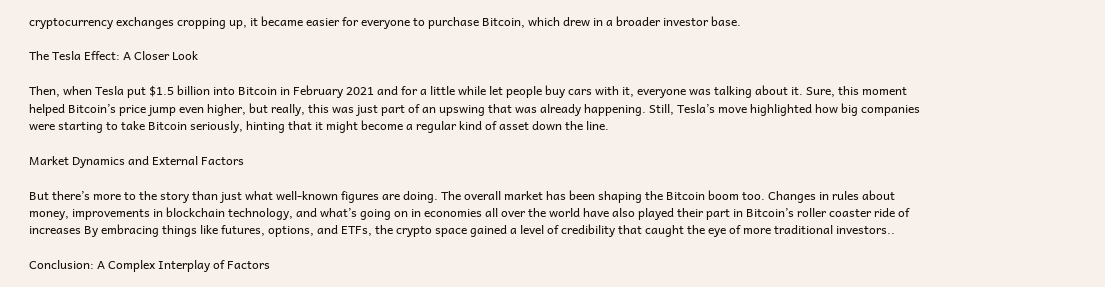cryptocurrency exchanges cropping up, it became easier for everyone to purchase Bitcoin, which drew in a broader investor base.

The Tesla Effect: A Closer Look

Then, when Tesla put $1.5 billion into Bitcoin in February 2021 and for a little while let people buy cars with it, everyone was talking about it. Sure, this moment helped Bitcoin’s price jump even higher, but really, this was just part of an upswing that was already happening. Still, Tesla’s move highlighted how big companies were starting to take Bitcoin seriously, hinting that it might become a regular kind of asset down the line.

Market Dynamics and External Factors

But there’s more to the story than just what well-known figures are doing. The overall market has been shaping the Bitcoin boom too. Changes in rules about money, improvements in blockchain technology, and what’s going on in economies all over the world have also played their part in Bitcoin’s roller coaster ride of increases By embracing things like futures, options, and ETFs, the crypto space gained a level of credibility that caught the eye of more traditional investors..

Conclusion: A Complex Interplay of Factors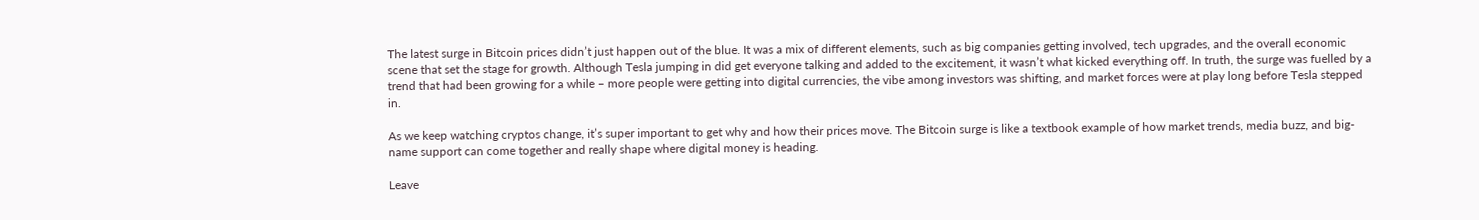The latest surge in Bitcoin prices didn’t just happen out of the blue. It was a mix of different elements, such as big companies getting involved, tech upgrades, and the overall economic scene that set the stage for growth. Although Tesla jumping in did get everyone talking and added to the excitement, it wasn’t what kicked everything off. In truth, the surge was fuelled by a trend that had been growing for a while – more people were getting into digital currencies, the vibe among investors was shifting, and market forces were at play long before Tesla stepped in.

As we keep watching cryptos change, it’s super important to get why and how their prices move. The Bitcoin surge is like a textbook example of how market trends, media buzz, and big-name support can come together and really shape where digital money is heading.

Leave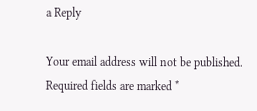a Reply

Your email address will not be published. Required fields are marked *